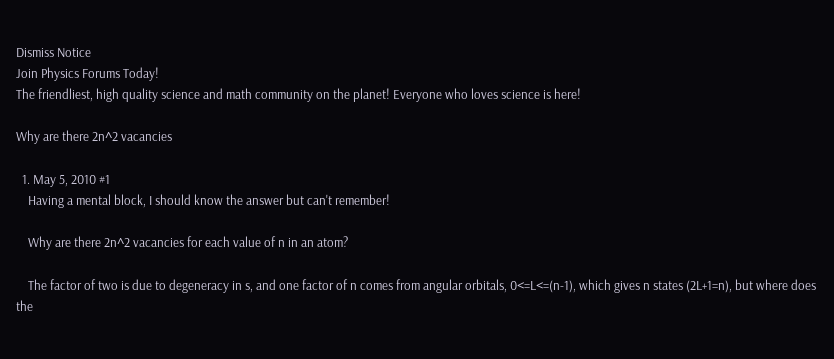Dismiss Notice
Join Physics Forums Today!
The friendliest, high quality science and math community on the planet! Everyone who loves science is here!

Why are there 2n^2 vacancies

  1. May 5, 2010 #1
    Having a mental block, I should know the answer but can't remember!

    Why are there 2n^2 vacancies for each value of n in an atom?

    The factor of two is due to degeneracy in s, and one factor of n comes from angular orbitals, 0<=L<=(n-1), which gives n states (2L+1=n), but where does the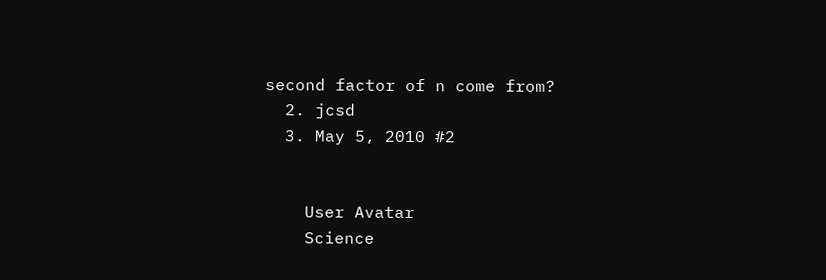second factor of n come from?
  2. jcsd
  3. May 5, 2010 #2


    User Avatar
    Science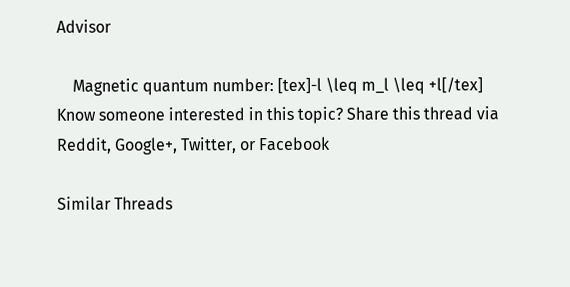Advisor

    Magnetic quantum number: [tex]-l \leq m_l \leq +l[/tex]
Know someone interested in this topic? Share this thread via Reddit, Google+, Twitter, or Facebook

Similar Threads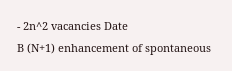- 2n^2 vacancies Date
B (N+1) enhancement of spontaneous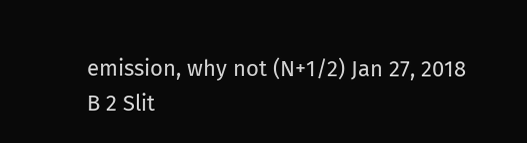emission, why not (N+1/2) Jan 27, 2018
B 2 Slit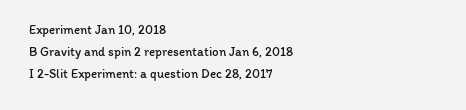Experiment Jan 10, 2018
B Gravity and spin 2 representation Jan 6, 2018
I 2-Slit Experiment: a question Dec 28, 2017